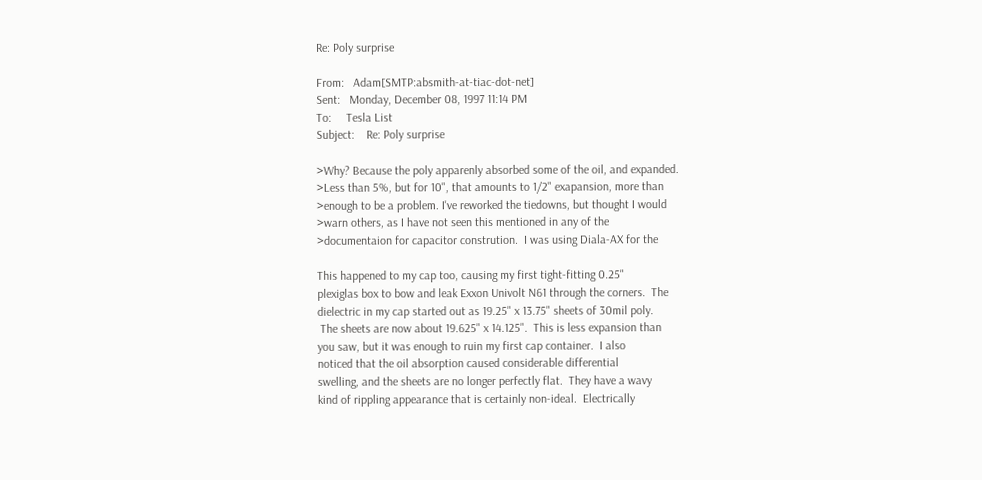Re: Poly surprise

From:   Adam[SMTP:absmith-at-tiac-dot-net]
Sent:   Monday, December 08, 1997 11:14 PM
To:     Tesla List
Subject:    Re: Poly surprise

>Why? Because the poly apparenly absorbed some of the oil, and expanded.
>Less than 5%, but for 10", that amounts to 1/2" exapansion, more than
>enough to be a problem. I've reworked the tiedowns, but thought I would
>warn others, as I have not seen this mentioned in any of the
>documentaion for capacitor constrution.  I was using Diala-AX for the

This happened to my cap too, causing my first tight-fitting 0.25"
plexiglas box to bow and leak Exxon Univolt N61 through the corners.  The
dielectric in my cap started out as 19.25" x 13.75" sheets of 30mil poly.
 The sheets are now about 19.625" x 14.125".  This is less expansion than
you saw, but it was enough to ruin my first cap container.  I also
noticed that the oil absorption caused considerable differential
swelling, and the sheets are no longer perfectly flat.  They have a wavy
kind of rippling appearance that is certainly non-ideal.  Electrically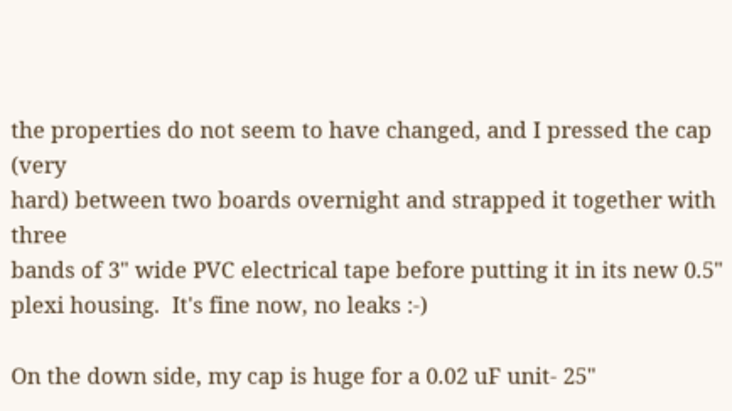the properties do not seem to have changed, and I pressed the cap (very
hard) between two boards overnight and strapped it together with three
bands of 3" wide PVC electrical tape before putting it in its new 0.5"
plexi housing.  It's fine now, no leaks :-)

On the down side, my cap is huge for a 0.02 uF unit- 25"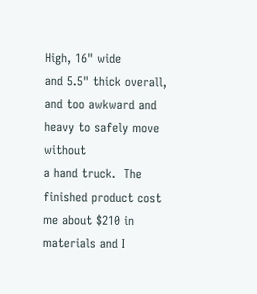High, 16" wide
and 5.5" thick overall, and too awkward and heavy to safely move without
a hand truck.  The finished product cost me about $210 in materials and I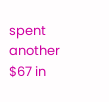spent another $67 in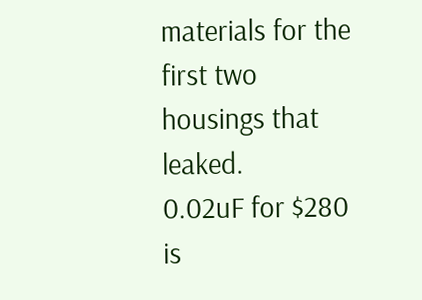materials for the first two housings that leaked.
0.02uF for $280 is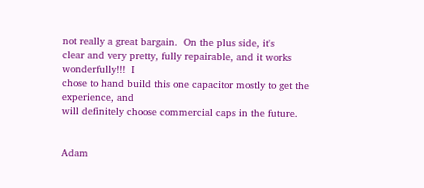not really a great bargain.  On the plus side, it's
clear and very pretty, fully repairable, and it works wonderfully!!!  I
chose to hand build this one capacitor mostly to get the experience, and
will definitely choose commercial caps in the future.


Adam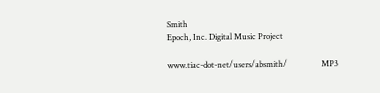Smith
Epoch, Inc. Digital Music Project

www.tiac-dot-net/users/absmith/                 MP3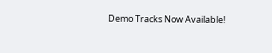Demo Tracks Now Available!